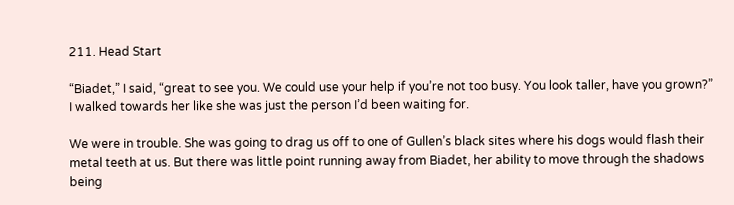211. Head Start

“Biadet,” I said, “great to see you. We could use your help if you’re not too busy. You look taller, have you grown?” I walked towards her like she was just the person I’d been waiting for.

We were in trouble. She was going to drag us off to one of Gullen’s black sites where his dogs would flash their metal teeth at us. But there was little point running away from Biadet, her ability to move through the shadows being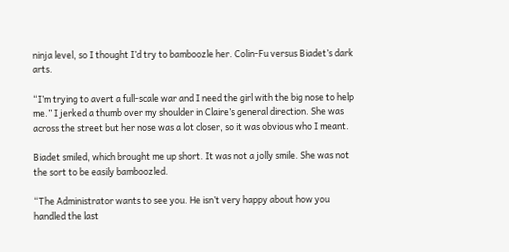ninja level, so I thought I’d try to bamboozle her. Colin-Fu versus Biadet’s dark arts.

“I’m trying to avert a full-scale war and I need the girl with the big nose to help me.” I jerked a thumb over my shoulder in Claire’s general direction. She was across the street but her nose was a lot closer, so it was obvious who I meant.

Biadet smiled, which brought me up short. It was not a jolly smile. She was not the sort to be easily bamboozled.

“The Administrator wants to see you. He isn’t very happy about how you handled the last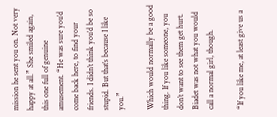mission he sent you on. Not very happy at all.” She smiled again, this one full of genuine amusement. “He was sure you’d come back here, to find your friends. I didn’t think you’d be so stupid. But that’s because I like you.”

Which would normally be a good thing. If you like someone, you don’t want to see them get hurt. Biadet was not what you would call a normal girl, though.

“If you like me, at least give us a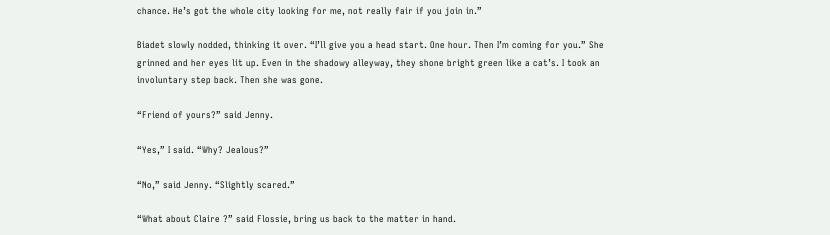chance. He’s got the whole city looking for me, not really fair if you join in.”

Biadet slowly nodded, thinking it over. “I’ll give you a head start. One hour. Then I’m coming for you.” She grinned and her eyes lit up. Even in the shadowy alleyway, they shone bright green like a cat’s. I took an involuntary step back. Then she was gone.

“Friend of yours?” said Jenny.

“Yes,” I said. “Why? Jealous?”

“No,” said Jenny. “Slightly scared.”

“What about Claire ?” said Flossie, bring us back to the matter in hand.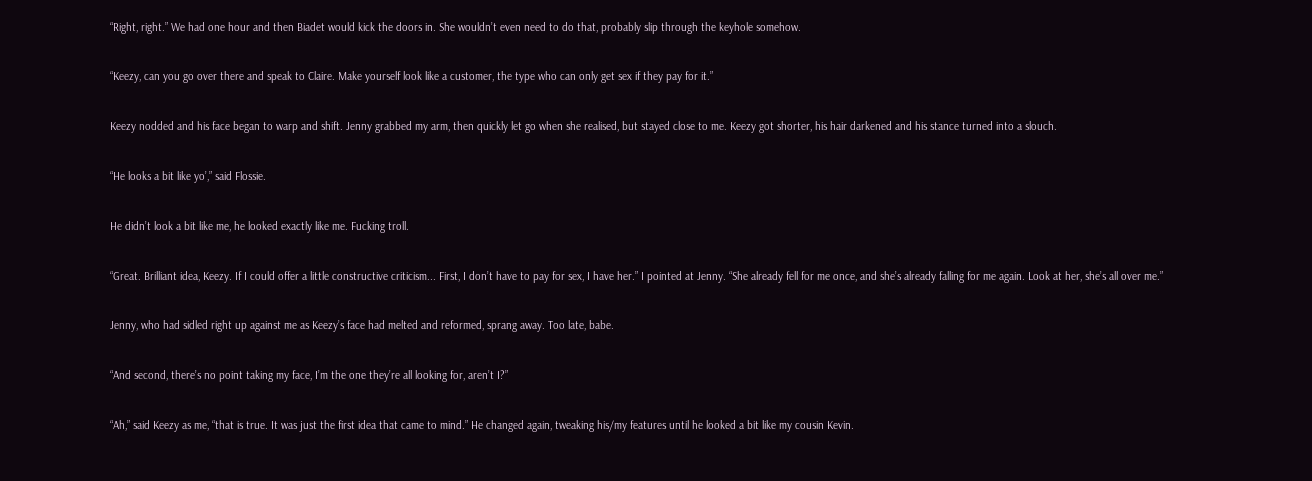“Right, right.” We had one hour and then Biadet would kick the doors in. She wouldn’t even need to do that, probably slip through the keyhole somehow.

“Keezy, can you go over there and speak to Claire. Make yourself look like a customer, the type who can only get sex if they pay for it.”

Keezy nodded and his face began to warp and shift. Jenny grabbed my arm, then quickly let go when she realised, but stayed close to me. Keezy got shorter, his hair darkened and his stance turned into a slouch.

“He looks a bit like yo’,” said Flossie.

He didn’t look a bit like me, he looked exactly like me. Fucking troll.

“Great. Brilliant idea, Keezy. If I could offer a little constructive criticism... First, I don’t have to pay for sex, I have her.” I pointed at Jenny. “She already fell for me once, and she’s already falling for me again. Look at her, she’s all over me.”

Jenny, who had sidled right up against me as Keezy’s face had melted and reformed, sprang away. Too late, babe.

“And second, there’s no point taking my face, I’m the one they’re all looking for, aren’t I?”

“Ah,” said Keezy as me, “that is true. It was just the first idea that came to mind.” He changed again, tweaking his/my features until he looked a bit like my cousin Kevin.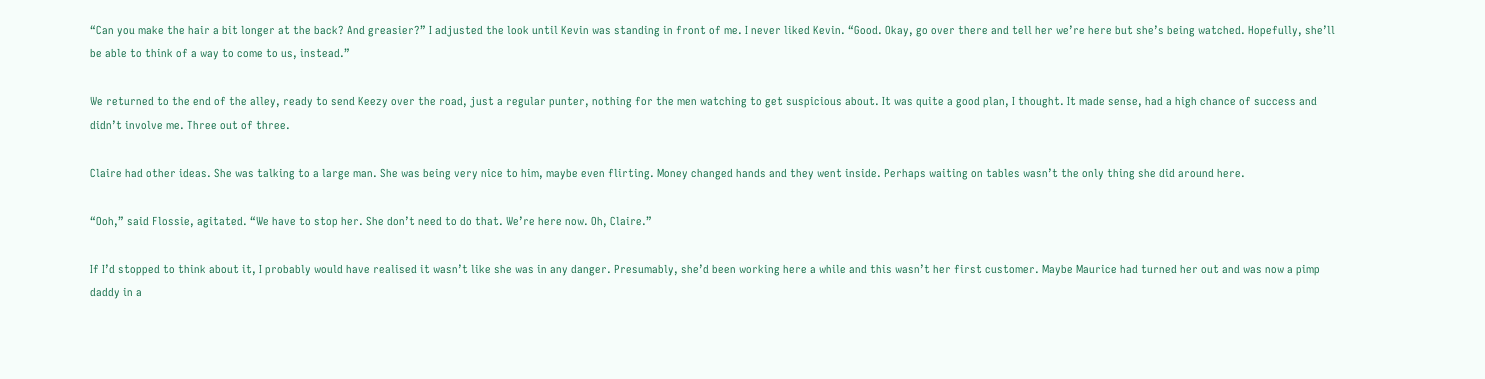“Can you make the hair a bit longer at the back? And greasier?” I adjusted the look until Kevin was standing in front of me. I never liked Kevin. “Good. Okay, go over there and tell her we’re here but she’s being watched. Hopefully, she’ll be able to think of a way to come to us, instead.”

We returned to the end of the alley, ready to send Keezy over the road, just a regular punter, nothing for the men watching to get suspicious about. It was quite a good plan, I thought. It made sense, had a high chance of success and didn’t involve me. Three out of three.

Claire had other ideas. She was talking to a large man. She was being very nice to him, maybe even flirting. Money changed hands and they went inside. Perhaps waiting on tables wasn’t the only thing she did around here.

“Ooh,” said Flossie, agitated. “We have to stop her. She don’t need to do that. We’re here now. Oh, Claire.”

If I’d stopped to think about it, I probably would have realised it wasn’t like she was in any danger. Presumably, she’d been working here a while and this wasn’t her first customer. Maybe Maurice had turned her out and was now a pimp daddy in a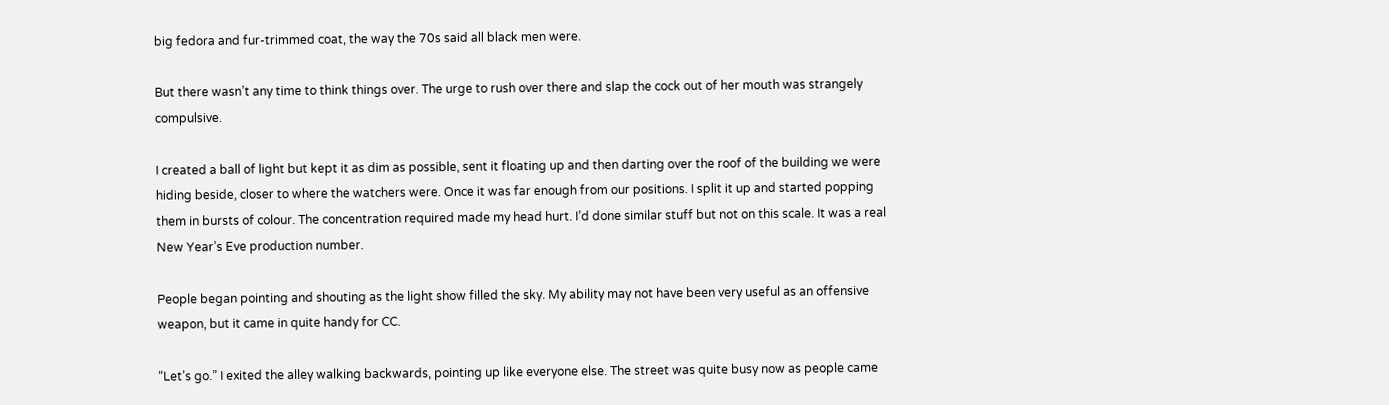big fedora and fur-trimmed coat, the way the 70s said all black men were.

But there wasn’t any time to think things over. The urge to rush over there and slap the cock out of her mouth was strangely compulsive.

I created a ball of light but kept it as dim as possible, sent it floating up and then darting over the roof of the building we were hiding beside, closer to where the watchers were. Once it was far enough from our positions. I split it up and started popping them in bursts of colour. The concentration required made my head hurt. I’d done similar stuff but not on this scale. It was a real New Year’s Eve production number.

People began pointing and shouting as the light show filled the sky. My ability may not have been very useful as an offensive weapon, but it came in quite handy for CC.

“Let’s go.” I exited the alley walking backwards, pointing up like everyone else. The street was quite busy now as people came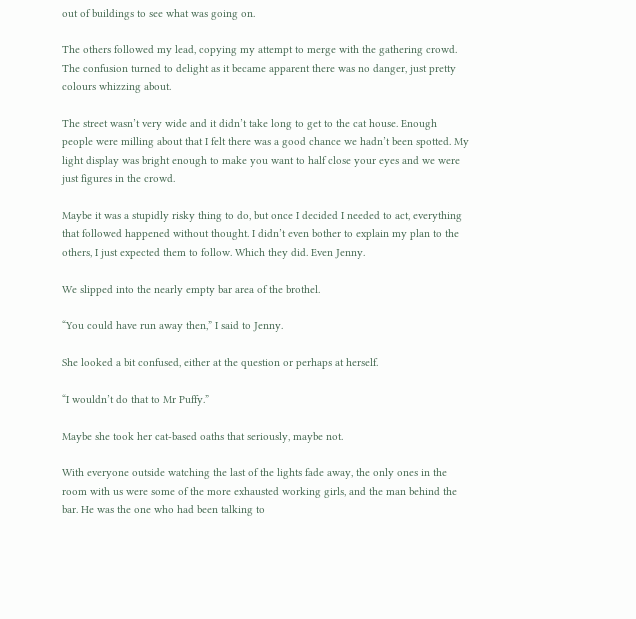out of buildings to see what was going on.

The others followed my lead, copying my attempt to merge with the gathering crowd. The confusion turned to delight as it became apparent there was no danger, just pretty colours whizzing about.

The street wasn’t very wide and it didn’t take long to get to the cat house. Enough people were milling about that I felt there was a good chance we hadn’t been spotted. My light display was bright enough to make you want to half close your eyes and we were just figures in the crowd.

Maybe it was a stupidly risky thing to do, but once I decided I needed to act, everything that followed happened without thought. I didn’t even bother to explain my plan to the others, I just expected them to follow. Which they did. Even Jenny.

We slipped into the nearly empty bar area of the brothel.

“You could have run away then,” I said to Jenny.

She looked a bit confused, either at the question or perhaps at herself.

“I wouldn’t do that to Mr Puffy.”

Maybe she took her cat-based oaths that seriously, maybe not.

With everyone outside watching the last of the lights fade away, the only ones in the room with us were some of the more exhausted working girls, and the man behind the bar. He was the one who had been talking to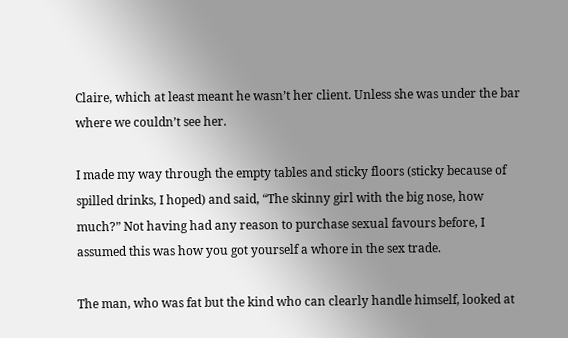Claire, which at least meant he wasn’t her client. Unless she was under the bar where we couldn’t see her.

I made my way through the empty tables and sticky floors (sticky because of spilled drinks, I hoped) and said, “The skinny girl with the big nose, how much?” Not having had any reason to purchase sexual favours before, I assumed this was how you got yourself a whore in the sex trade.

The man, who was fat but the kind who can clearly handle himself, looked at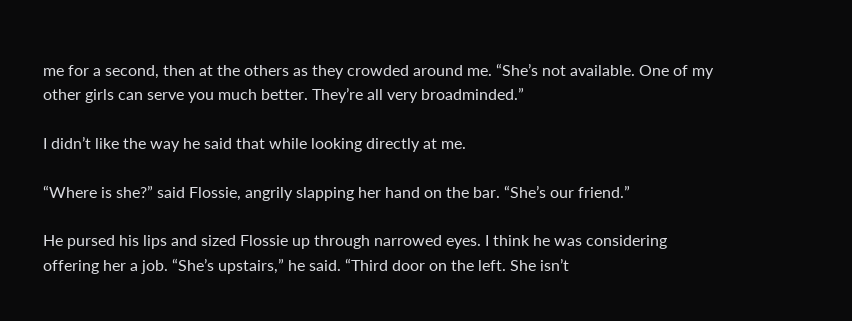me for a second, then at the others as they crowded around me. “She’s not available. One of my other girls can serve you much better. They’re all very broadminded.”

I didn’t like the way he said that while looking directly at me.

“Where is she?” said Flossie, angrily slapping her hand on the bar. “She’s our friend.”

He pursed his lips and sized Flossie up through narrowed eyes. I think he was considering offering her a job. “She’s upstairs,” he said. “Third door on the left. She isn’t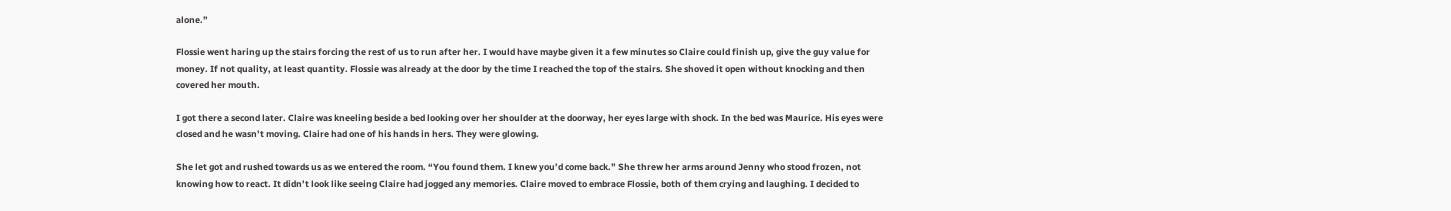alone.”

Flossie went haring up the stairs forcing the rest of us to run after her. I would have maybe given it a few minutes so Claire could finish up, give the guy value for money. If not quality, at least quantity. Flossie was already at the door by the time I reached the top of the stairs. She shoved it open without knocking and then covered her mouth.

I got there a second later. Claire was kneeling beside a bed looking over her shoulder at the doorway, her eyes large with shock. In the bed was Maurice. His eyes were closed and he wasn’t moving. Claire had one of his hands in hers. They were glowing.

She let got and rushed towards us as we entered the room. “You found them. I knew you’d come back.” She threw her arms around Jenny who stood frozen, not knowing how to react. It didn’t look like seeing Claire had jogged any memories. Claire moved to embrace Flossie, both of them crying and laughing. I decided to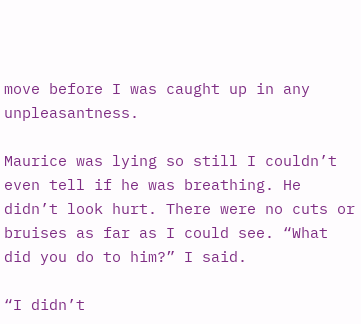move before I was caught up in any unpleasantness.

Maurice was lying so still I couldn’t even tell if he was breathing. He didn’t look hurt. There were no cuts or bruises as far as I could see. “What did you do to him?” I said.

“I didn’t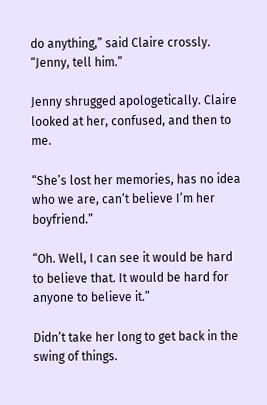do anything,” said Claire crossly. “Jenny, tell him.”

Jenny shrugged apologetically. Claire looked at her, confused, and then to me.

“She’s lost her memories, has no idea who we are, can’t believe I’m her boyfriend.”

“Oh. Well, I can see it would be hard to believe that. It would be hard for anyone to believe it.”

Didn’t take her long to get back in the swing of things.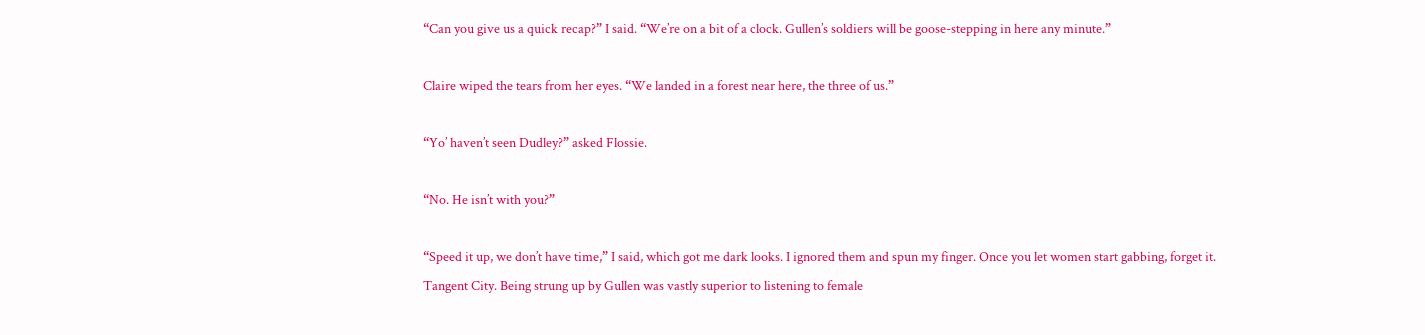“Can you give us a quick recap?” I said. “We’re on a bit of a clock. Gullen’s soldiers will be goose-stepping in here any minute.”

Claire wiped the tears from her eyes. “We landed in a forest near here, the three of us.”

“Yo’ haven’t seen Dudley?” asked Flossie.

“No. He isn’t with you?”

“Speed it up, we don’t have time,” I said, which got me dark looks. I ignored them and spun my finger. Once you let women start gabbing, forget it. Tangent City. Being strung up by Gullen was vastly superior to listening to female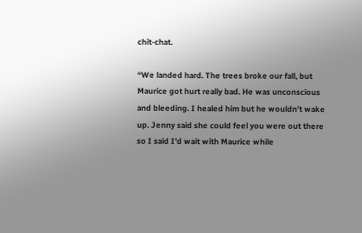chit-chat.

“We landed hard. The trees broke our fall, but Maurice got hurt really bad. He was unconscious and bleeding. I healed him but he wouldn’t wake up. Jenny said she could feel you were out there so I said I’d wait with Maurice while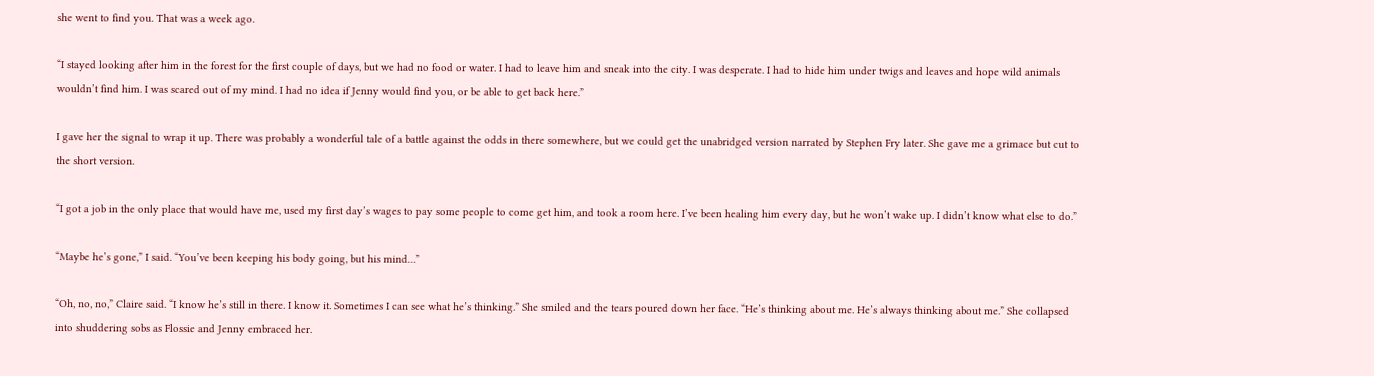she went to find you. That was a week ago.

“I stayed looking after him in the forest for the first couple of days, but we had no food or water. I had to leave him and sneak into the city. I was desperate. I had to hide him under twigs and leaves and hope wild animals wouldn’t find him. I was scared out of my mind. I had no idea if Jenny would find you, or be able to get back here.”

I gave her the signal to wrap it up. There was probably a wonderful tale of a battle against the odds in there somewhere, but we could get the unabridged version narrated by Stephen Fry later. She gave me a grimace but cut to the short version.

“I got a job in the only place that would have me, used my first day’s wages to pay some people to come get him, and took a room here. I’ve been healing him every day, but he won’t wake up. I didn’t know what else to do.”

“Maybe he’s gone,” I said. “You’ve been keeping his body going, but his mind…”

“Oh, no, no,” Claire said. “I know he’s still in there. I know it. Sometimes I can see what he’s thinking.” She smiled and the tears poured down her face. “He’s thinking about me. He’s always thinking about me.” She collapsed into shuddering sobs as Flossie and Jenny embraced her.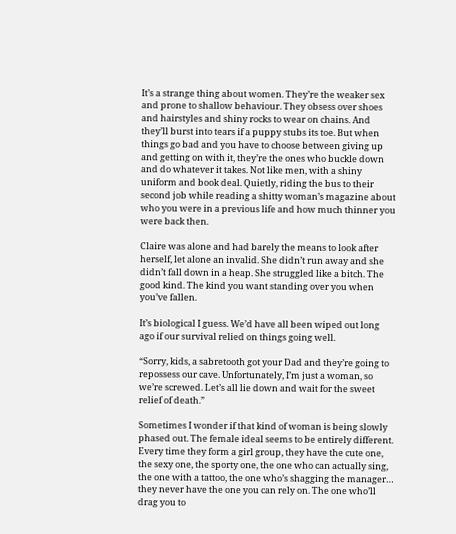It’s a strange thing about women. They’re the weaker sex and prone to shallow behaviour. They obsess over shoes and hairstyles and shiny rocks to wear on chains. And they’ll burst into tears if a puppy stubs its toe. But when things go bad and you have to choose between giving up and getting on with it, they’re the ones who buckle down and do whatever it takes. Not like men, with a shiny uniform and book deal. Quietly, riding the bus to their second job while reading a shitty woman’s magazine about who you were in a previous life and how much thinner you were back then.

Claire was alone and had barely the means to look after herself, let alone an invalid. She didn’t run away and she didn’t fall down in a heap. She struggled like a bitch. The good kind. The kind you want standing over you when you’ve fallen.

It’s biological I guess. We’d have all been wiped out long ago if our survival relied on things going well.

“Sorry, kids, a sabretooth got your Dad and they’re going to repossess our cave. Unfortunately, I’m just a woman, so we’re screwed. Let’s all lie down and wait for the sweet relief of death.”

Sometimes I wonder if that kind of woman is being slowly phased out. The female ideal seems to be entirely different. Every time they form a girl group, they have the cute one, the sexy one, the sporty one, the one who can actually sing, the one with a tattoo, the one who’s shagging the manager… they never have the one you can rely on. The one who’ll drag you to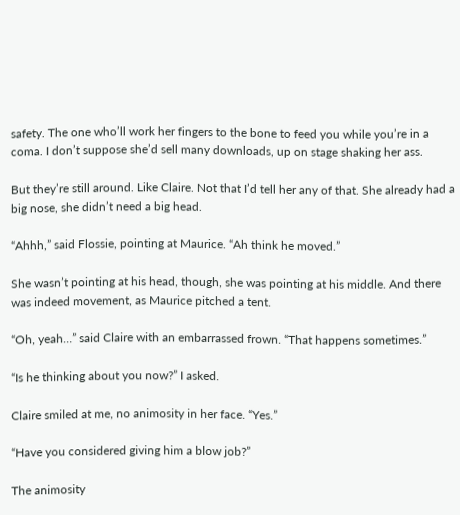safety. The one who’ll work her fingers to the bone to feed you while you’re in a coma. I don’t suppose she’d sell many downloads, up on stage shaking her ass.

But they’re still around. Like Claire. Not that I’d tell her any of that. She already had a big nose, she didn’t need a big head.

“Ahhh,” said Flossie, pointing at Maurice. “Ah think he moved.”

She wasn’t pointing at his head, though, she was pointing at his middle. And there was indeed movement, as Maurice pitched a tent.

“Oh, yeah…” said Claire with an embarrassed frown. “That happens sometimes.”

“Is he thinking about you now?” I asked.

Claire smiled at me, no animosity in her face. “Yes.”

“Have you considered giving him a blow job?”

The animosity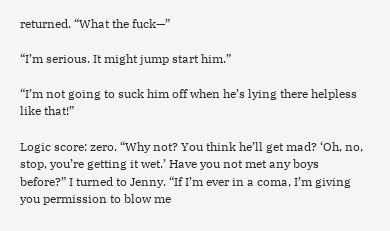returned. “What the fuck—”

“I’m serious. It might jump start him.”

“I’m not going to suck him off when he’s lying there helpless like that!”

Logic score: zero. “Why not? You think he’ll get mad? ‘Oh, no, stop, you’re getting it wet.’ Have you not met any boys before?” I turned to Jenny. “If I’m ever in a coma, I’m giving you permission to blow me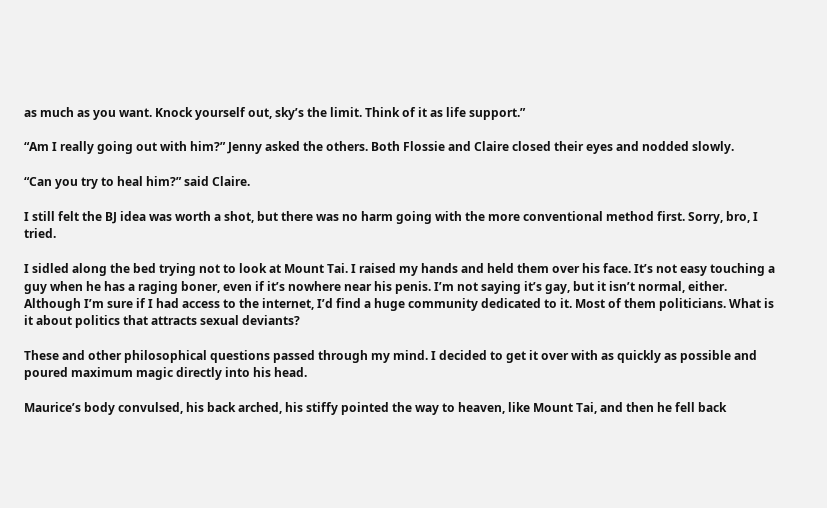as much as you want. Knock yourself out, sky’s the limit. Think of it as life support.”

“Am I really going out with him?” Jenny asked the others. Both Flossie and Claire closed their eyes and nodded slowly.

“Can you try to heal him?” said Claire.

I still felt the BJ idea was worth a shot, but there was no harm going with the more conventional method first. Sorry, bro, I tried.

I sidled along the bed trying not to look at Mount Tai. I raised my hands and held them over his face. It’s not easy touching a guy when he has a raging boner, even if it’s nowhere near his penis. I’m not saying it’s gay, but it isn’t normal, either. Although I’m sure if I had access to the internet, I’d find a huge community dedicated to it. Most of them politicians. What is it about politics that attracts sexual deviants?

These and other philosophical questions passed through my mind. I decided to get it over with as quickly as possible and poured maximum magic directly into his head.

Maurice’s body convulsed, his back arched, his stiffy pointed the way to heaven, like Mount Tai, and then he fell back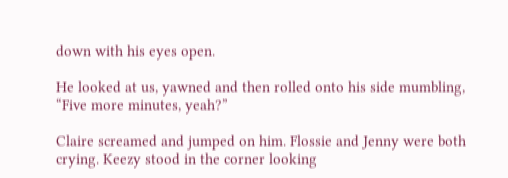down with his eyes open.

He looked at us, yawned and then rolled onto his side mumbling, “Five more minutes, yeah?”

Claire screamed and jumped on him. Flossie and Jenny were both crying. Keezy stood in the corner looking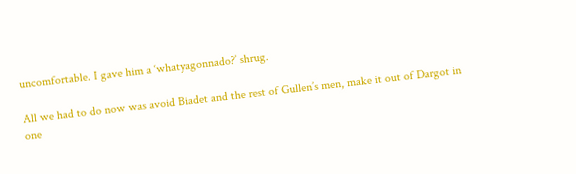uncomfortable. I gave him a ‘whatyagonnado?’ shrug.

All we had to do now was avoid Biadet and the rest of Gullen’s men, make it out of Dargot in one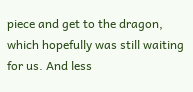piece and get to the dragon, which hopefully was still waiting for us. And less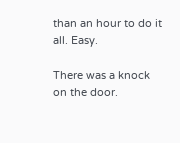than an hour to do it all. Easy.

There was a knock on the door.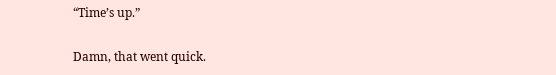“Time’s up.”

Damn, that went quick.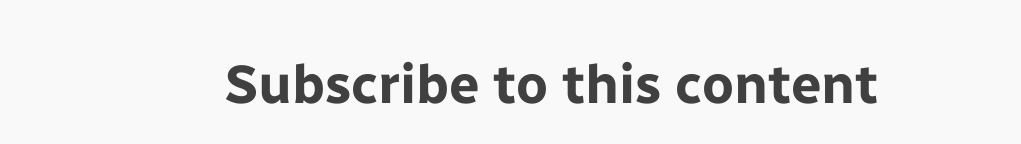Subscribe to this content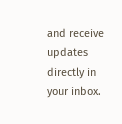and receive updates directly in your inbox.